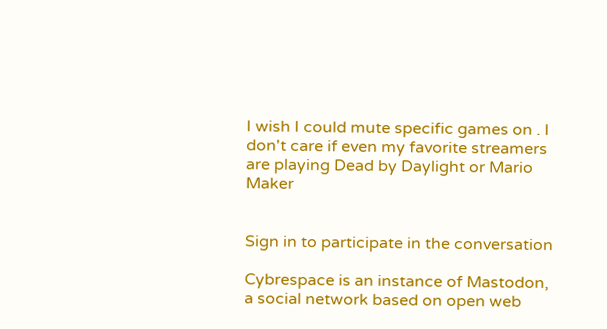I wish I could mute specific games on . I don't care if even my favorite streamers are playing Dead by Daylight or Mario Maker


Sign in to participate in the conversation

Cybrespace is an instance of Mastodon, a social network based on open web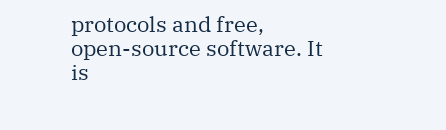protocols and free, open-source software. It is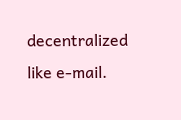decentralized like e-mail.